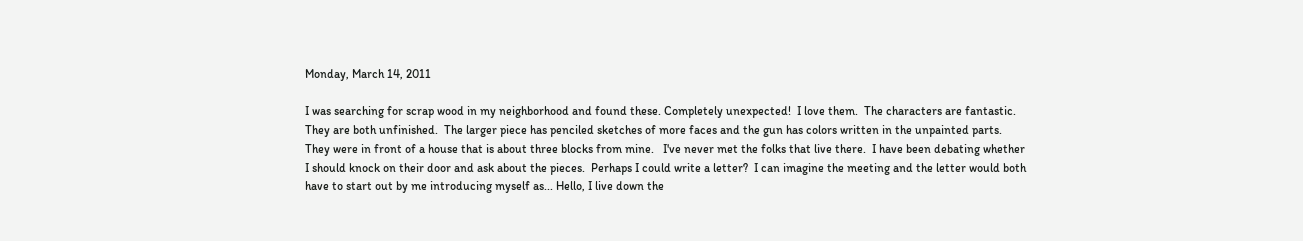Monday, March 14, 2011

I was searching for scrap wood in my neighborhood and found these. Completely unexpected!  I love them.  The characters are fantastic.  They are both unfinished.  The larger piece has penciled sketches of more faces and the gun has colors written in the unpainted parts.  They were in front of a house that is about three blocks from mine.   I've never met the folks that live there.  I have been debating whether I should knock on their door and ask about the pieces.  Perhaps I could write a letter?  I can imagine the meeting and the letter would both have to start out by me introducing myself as... Hello, I live down the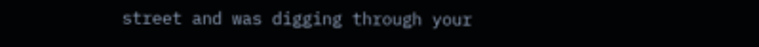street and was digging through your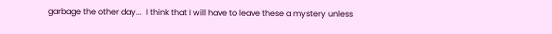garbage the other day...  I think that I will have to leave these a mystery unless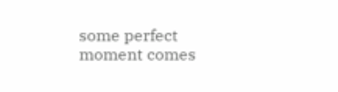some perfect moment comes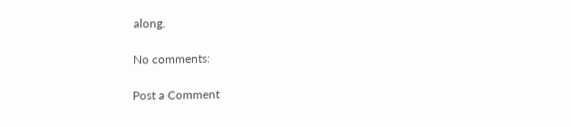along.

No comments:

Post a Comment